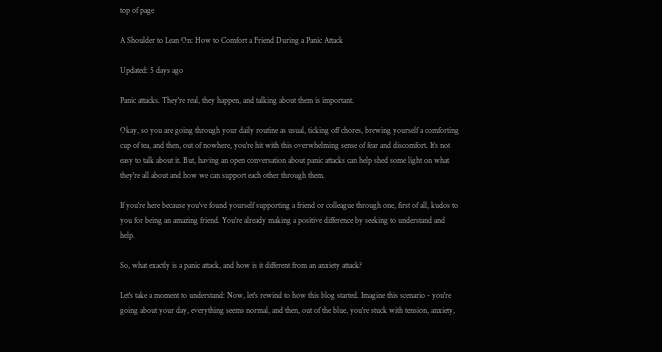top of page

A Shoulder to Lean On: How to Comfort a Friend During a Panic Attack

Updated: 5 days ago

Panic attacks. They're real, they happen, and talking about them is important.

Okay, so you are going through your daily routine as usual, ticking off chores, brewing yourself a comforting cup of tea, and then, out of nowhere, you're hit with this overwhelming sense of fear and discomfort. It’s not easy to talk about it. But, having an open conversation about panic attacks can help shed some light on what they're all about and how we can support each other through them.

If you're here because you've found yourself supporting a friend or colleague through one, first of all, kudos to you for being an amazing friend. You're already making a positive difference by seeking to understand and help.

So, what exactly is a panic attack, and how is it different from an anxiety attack?

Let's take a moment to understand: Now, let's rewind to how this blog started. Imagine this scenario - you're going about your day, everything seems normal, and then, out of the blue, you're stuck with tension, anxiety,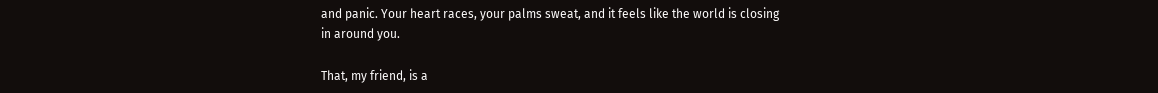and panic. Your heart races, your palms sweat, and it feels like the world is closing in around you.

That, my friend, is a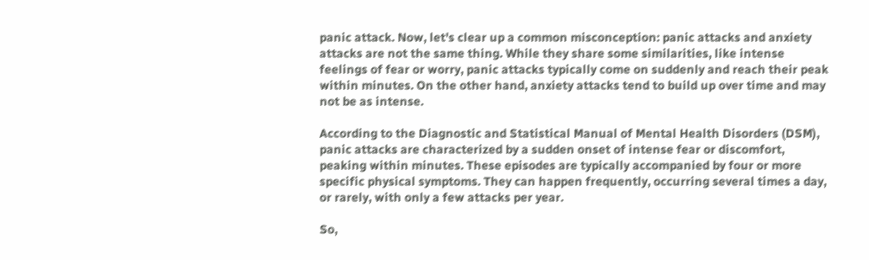panic attack. Now, let's clear up a common misconception: panic attacks and anxiety attacks are not the same thing. While they share some similarities, like intense feelings of fear or worry, panic attacks typically come on suddenly and reach their peak within minutes. On the other hand, anxiety attacks tend to build up over time and may not be as intense.

According to the Diagnostic and Statistical Manual of Mental Health Disorders (DSM), panic attacks are characterized by a sudden onset of intense fear or discomfort, peaking within minutes. These episodes are typically accompanied by four or more specific physical symptoms. They can happen frequently, occurring several times a day, or rarely, with only a few attacks per year.

So,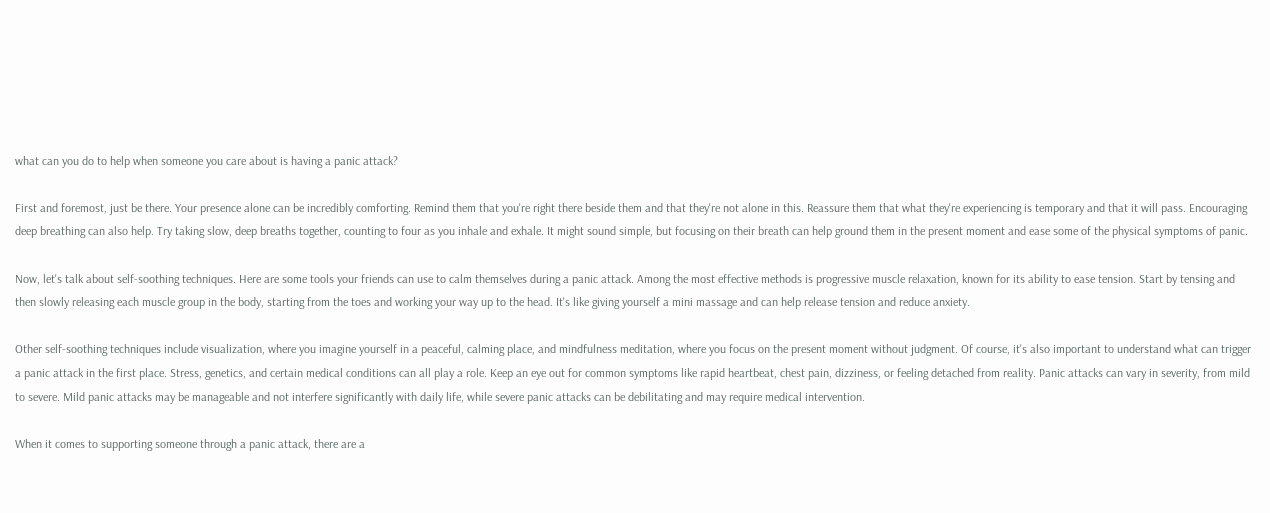what can you do to help when someone you care about is having a panic attack?

First and foremost, just be there. Your presence alone can be incredibly comforting. Remind them that you're right there beside them and that they're not alone in this. Reassure them that what they're experiencing is temporary and that it will pass. Encouraging deep breathing can also help. Try taking slow, deep breaths together, counting to four as you inhale and exhale. It might sound simple, but focusing on their breath can help ground them in the present moment and ease some of the physical symptoms of panic.

Now, let's talk about self-soothing techniques. Here are some tools your friends can use to calm themselves during a panic attack. Among the most effective methods is progressive muscle relaxation, known for its ability to ease tension. Start by tensing and then slowly releasing each muscle group in the body, starting from the toes and working your way up to the head. It's like giving yourself a mini massage and can help release tension and reduce anxiety.

Other self-soothing techniques include visualization, where you imagine yourself in a peaceful, calming place, and mindfulness meditation, where you focus on the present moment without judgment. Of course, it's also important to understand what can trigger a panic attack in the first place. Stress, genetics, and certain medical conditions can all play a role. Keep an eye out for common symptoms like rapid heartbeat, chest pain, dizziness, or feeling detached from reality. Panic attacks can vary in severity, from mild to severe. Mild panic attacks may be manageable and not interfere significantly with daily life, while severe panic attacks can be debilitating and may require medical intervention.

When it comes to supporting someone through a panic attack, there are a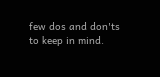few dos and don'ts to keep in mind.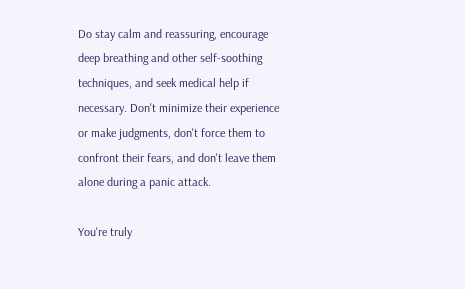Do stay calm and reassuring, encourage deep breathing and other self-soothing techniques, and seek medical help if necessary. Don't minimize their experience or make judgments, don't force them to confront their fears, and don't leave them alone during a panic attack.

You're truly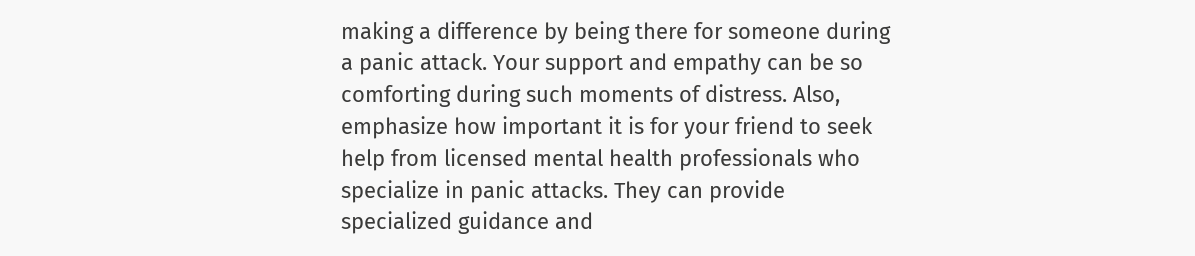making a difference by being there for someone during a panic attack. Your support and empathy can be so comforting during such moments of distress. Also, emphasize how important it is for your friend to seek help from licensed mental health professionals who specialize in panic attacks. They can provide specialized guidance and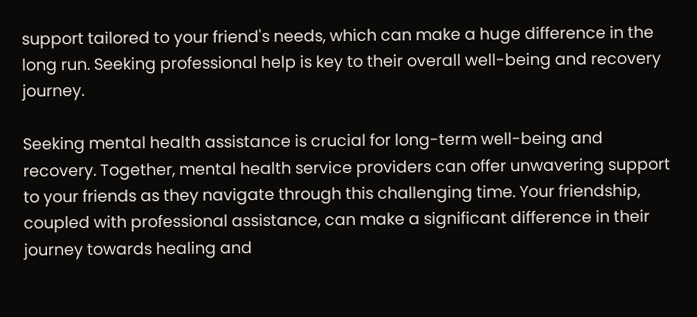support tailored to your friend's needs, which can make a huge difference in the long run. Seeking professional help is key to their overall well-being and recovery journey.

Seeking mental health assistance is crucial for long-term well-being and recovery. Together, mental health service providers can offer unwavering support to your friends as they navigate through this challenging time. Your friendship, coupled with professional assistance, can make a significant difference in their journey towards healing and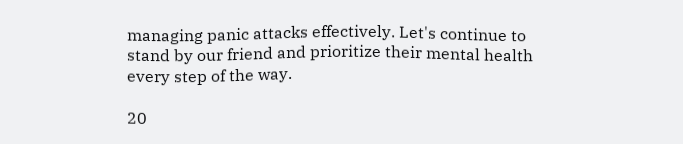managing panic attacks effectively. Let's continue to stand by our friend and prioritize their mental health every step of the way.

20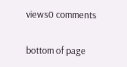views0 comments


bottom of page